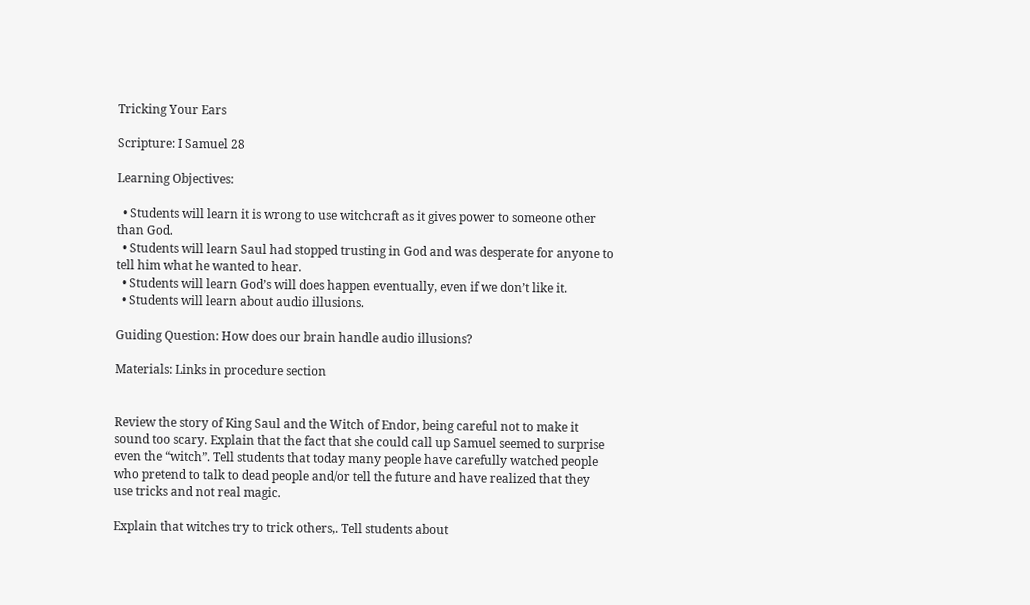Tricking Your Ears

Scripture: I Samuel 28

Learning Objectives:

  • Students will learn it is wrong to use witchcraft as it gives power to someone other than God.
  • Students will learn Saul had stopped trusting in God and was desperate for anyone to tell him what he wanted to hear.
  • Students will learn God’s will does happen eventually, even if we don’t like it.
  • Students will learn about audio illusions.

Guiding Question: How does our brain handle audio illusions?

Materials: Links in procedure section


Review the story of King Saul and the Witch of Endor, being careful not to make it sound too scary. Explain that the fact that she could call up Samuel seemed to surprise even the “witch”. Tell students that today many people have carefully watched people who pretend to talk to dead people and/or tell the future and have realized that they use tricks and not real magic.

Explain that witches try to trick others,. Tell students about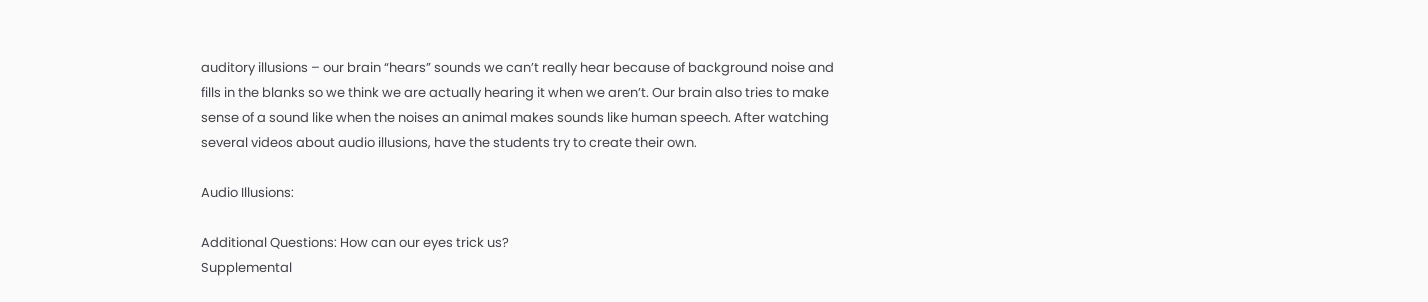auditory illusions – our brain “hears” sounds we can’t really hear because of background noise and fills in the blanks so we think we are actually hearing it when we aren’t. Our brain also tries to make sense of a sound like when the noises an animal makes sounds like human speech. After watching several videos about audio illusions, have the students try to create their own.

Audio Illusions:

Additional Questions: How can our eyes trick us?
Supplemental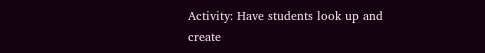Activity: Have students look up and create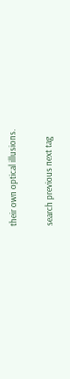their own optical illusions.

search previous next tag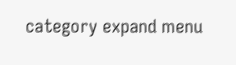category expand menu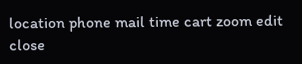location phone mail time cart zoom edit close